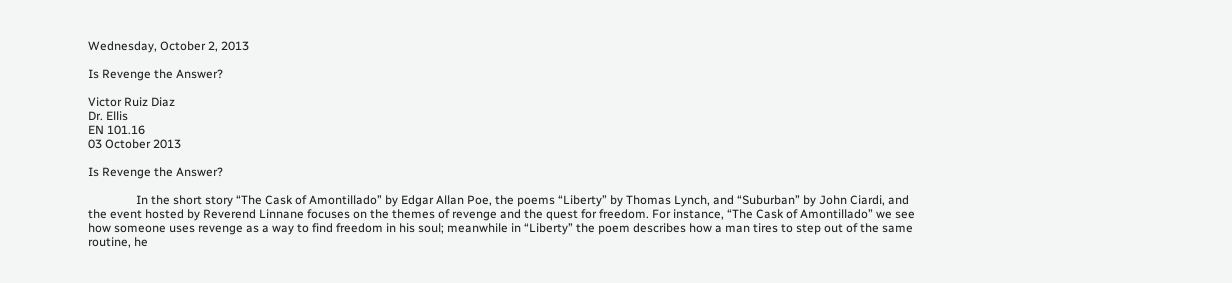Wednesday, October 2, 2013

Is Revenge the Answer?

Victor Ruiz Diaz
Dr. Ellis
EN 101.16
03 October 2013

Is Revenge the Answer?

                In the short story “The Cask of Amontillado” by Edgar Allan Poe, the poems “Liberty” by Thomas Lynch, and “Suburban” by John Ciardi, and the event hosted by Reverend Linnane focuses on the themes of revenge and the quest for freedom. For instance, “The Cask of Amontillado” we see how someone uses revenge as a way to find freedom in his soul; meanwhile in “Liberty” the poem describes how a man tires to step out of the same routine, he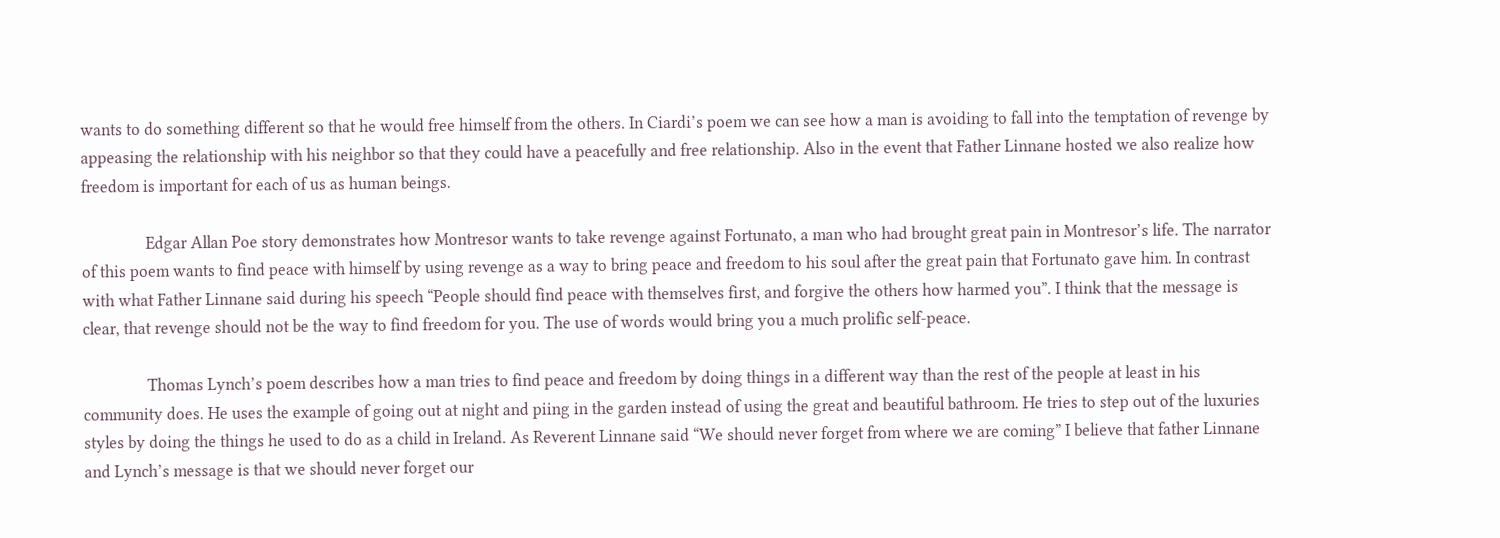wants to do something different so that he would free himself from the others. In Ciardi’s poem we can see how a man is avoiding to fall into the temptation of revenge by appeasing the relationship with his neighbor so that they could have a peacefully and free relationship. Also in the event that Father Linnane hosted we also realize how freedom is important for each of us as human beings.

                Edgar Allan Poe story demonstrates how Montresor wants to take revenge against Fortunato, a man who had brought great pain in Montresor’s life. The narrator of this poem wants to find peace with himself by using revenge as a way to bring peace and freedom to his soul after the great pain that Fortunato gave him. In contrast with what Father Linnane said during his speech “People should find peace with themselves first, and forgive the others how harmed you”. I think that the message is clear, that revenge should not be the way to find freedom for you. The use of words would bring you a much prolific self-peace.

                Thomas Lynch’s poem describes how a man tries to find peace and freedom by doing things in a different way than the rest of the people at least in his community does. He uses the example of going out at night and piing in the garden instead of using the great and beautiful bathroom. He tries to step out of the luxuries styles by doing the things he used to do as a child in Ireland. As Reverent Linnane said “We should never forget from where we are coming” I believe that father Linnane and Lynch’s message is that we should never forget our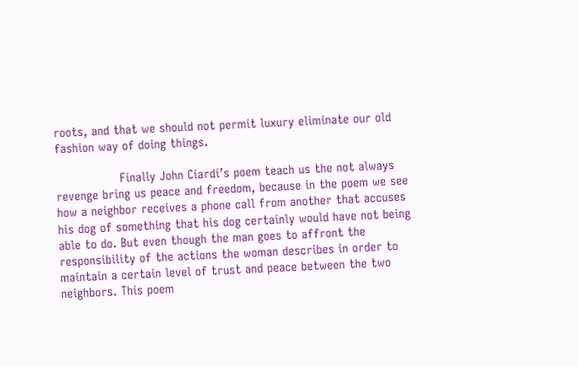roots, and that we should not permit luxury eliminate our old fashion way of doing things.

                Finally John Ciardi’s poem teach us the not always revenge bring us peace and freedom, because in the poem we see how a neighbor receives a phone call from another that accuses his dog of something that his dog certainly would have not being able to do. But even though the man goes to affront the responsibility of the actions the woman describes in order to maintain a certain level of trust and peace between the two neighbors. This poem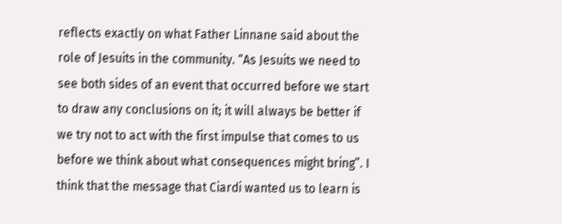reflects exactly on what Father Linnane said about the role of Jesuits in the community. “As Jesuits we need to see both sides of an event that occurred before we start to draw any conclusions on it; it will always be better if we try not to act with the first impulse that comes to us before we think about what consequences might bring”. I think that the message that Ciardi wanted us to learn is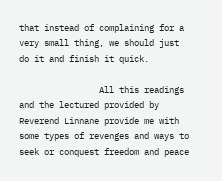that instead of complaining for a very small thing, we should just do it and finish it quick.

                All this readings and the lectured provided by Reverend Linnane provide me with some types of revenges and ways to seek or conquest freedom and peace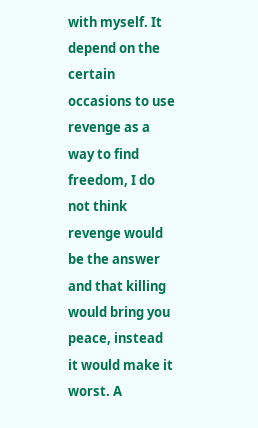with myself. It depend on the certain occasions to use revenge as a way to find freedom, I do not think revenge would be the answer and that killing would bring you peace, instead it would make it worst. A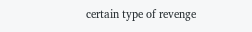certain type of revenge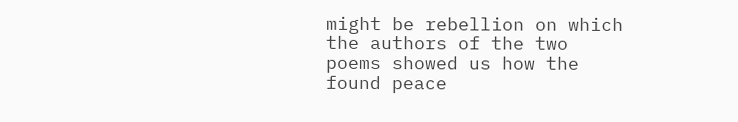might be rebellion on which the authors of the two poems showed us how the found peace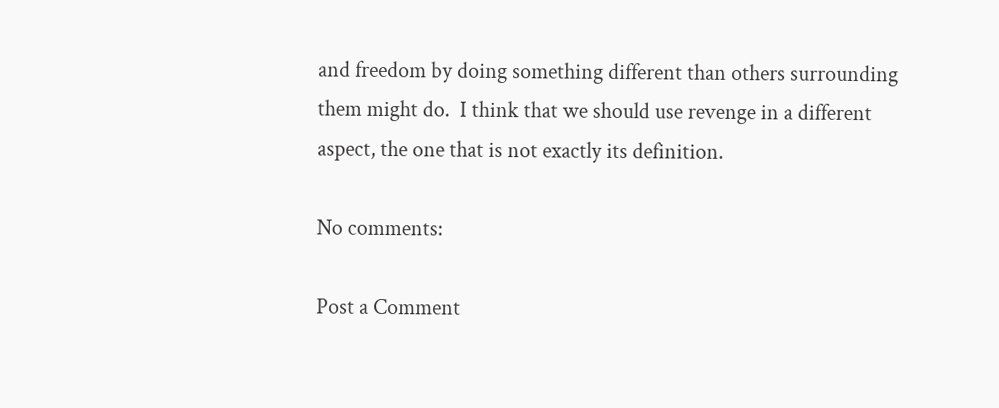and freedom by doing something different than others surrounding them might do.  I think that we should use revenge in a different aspect, the one that is not exactly its definition.

No comments:

Post a Comment